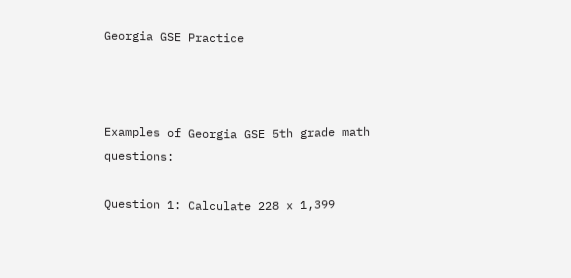Georgia GSE Practice



Examples of Georgia GSE 5th grade math questions:

Question 1: Calculate 228 x 1,399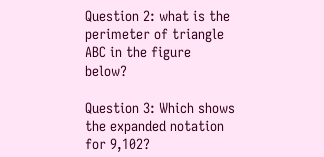Question 2: what is the perimeter of triangle ABC in the figure below?

Question 3: Which shows the expanded notation for 9,102?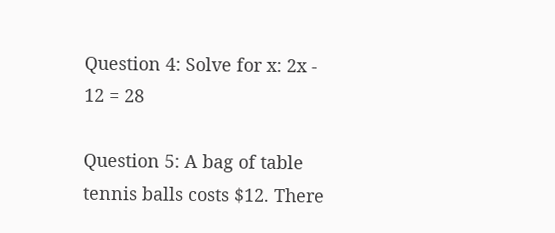Question 4: Solve for x: 2x - 12 = 28

Question 5: A bag of table tennis balls costs $12. There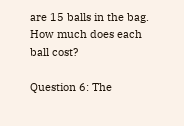are 15 balls in the bag. How much does each ball cost?

Question 6: The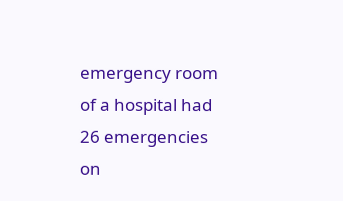emergency room of a hospital had 26 emergencies on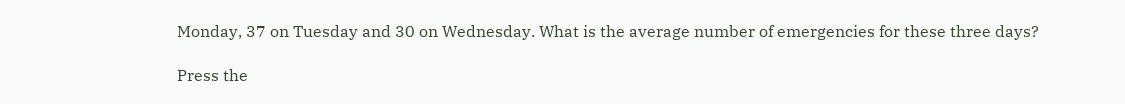Monday, 37 on Tuesday and 30 on Wednesday. What is the average number of emergencies for these three days?

Press the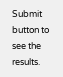Submit button to see the results.